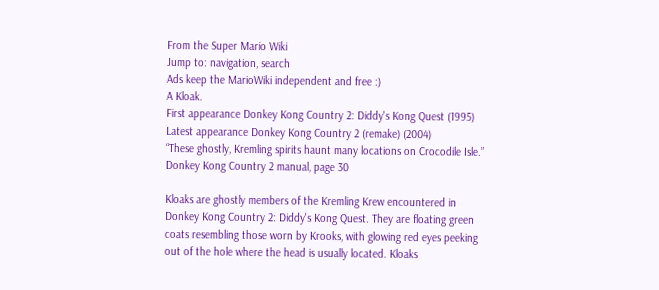From the Super Mario Wiki
Jump to: navigation, search
Ads keep the MarioWiki independent and free :)
A Kloak.
First appearance Donkey Kong Country 2: Diddy's Kong Quest (1995)
Latest appearance Donkey Kong Country 2 (remake) (2004)
“These ghostly, Kremling spirits haunt many locations on Crocodile Isle.”
Donkey Kong Country 2 manual, page 30

Kloaks are ghostly members of the Kremling Krew encountered in Donkey Kong Country 2: Diddy's Kong Quest. They are floating green coats resembling those worn by Krooks, with glowing red eyes peeking out of the hole where the head is usually located. Kloaks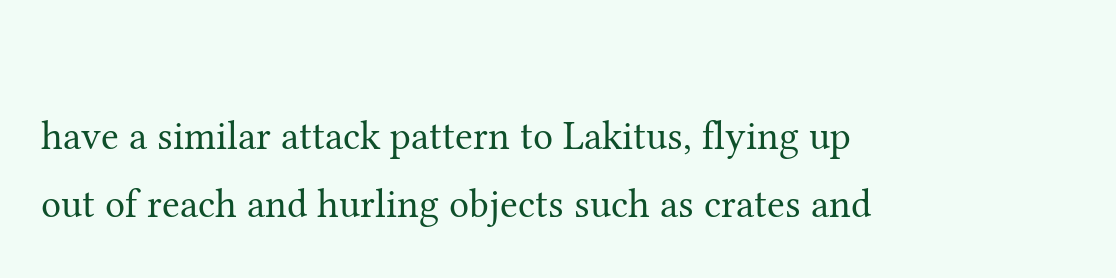have a similar attack pattern to Lakitus, flying up out of reach and hurling objects such as crates and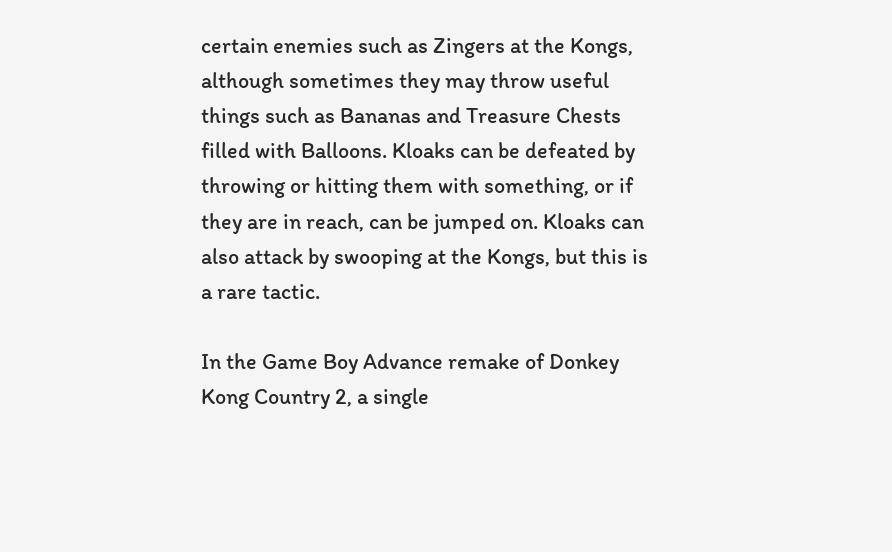certain enemies such as Zingers at the Kongs, although sometimes they may throw useful things such as Bananas and Treasure Chests filled with Balloons. Kloaks can be defeated by throwing or hitting them with something, or if they are in reach, can be jumped on. Kloaks can also attack by swooping at the Kongs, but this is a rare tactic.

In the Game Boy Advance remake of Donkey Kong Country 2, a single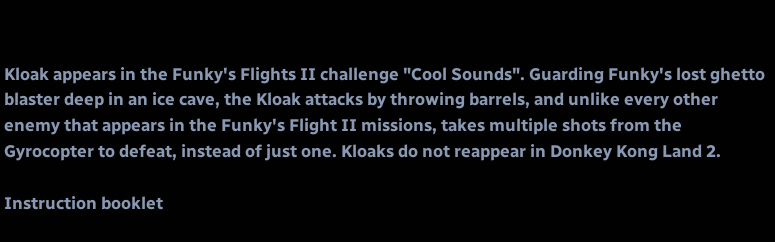Kloak appears in the Funky's Flights II challenge "Cool Sounds". Guarding Funky's lost ghetto blaster deep in an ice cave, the Kloak attacks by throwing barrels, and unlike every other enemy that appears in the Funky's Flight II missions, takes multiple shots from the Gyrocopter to defeat, instead of just one. Kloaks do not reappear in Donkey Kong Land 2.

Instruction booklet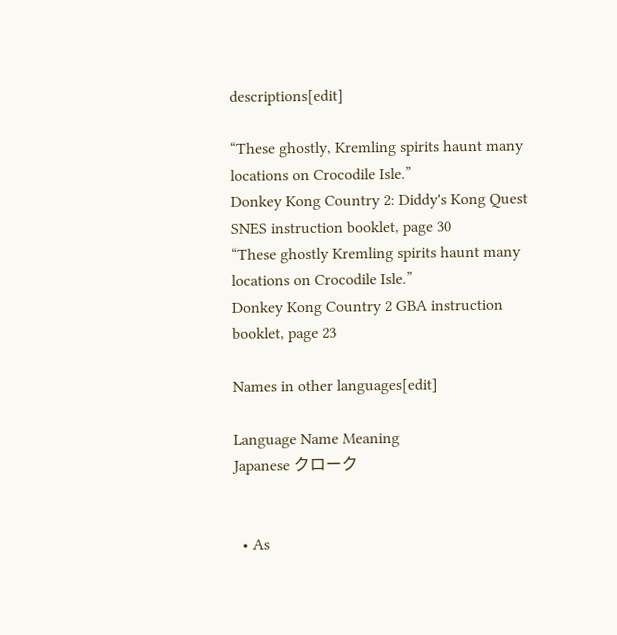descriptions[edit]

“These ghostly, Kremling spirits haunt many locations on Crocodile Isle.”
Donkey Kong Country 2: Diddy's Kong Quest SNES instruction booklet, page 30
“These ghostly Kremling spirits haunt many locations on Crocodile Isle.”
Donkey Kong Country 2 GBA instruction booklet, page 23

Names in other languages[edit]

Language Name Meaning
Japanese クローク


  • As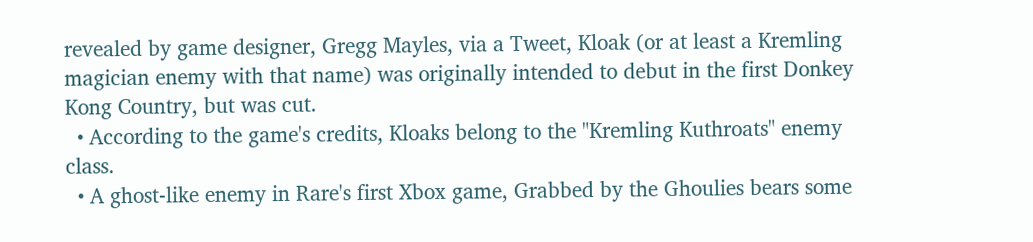revealed by game designer, Gregg Mayles, via a Tweet, Kloak (or at least a Kremling magician enemy with that name) was originally intended to debut in the first Donkey Kong Country, but was cut.
  • According to the game's credits, Kloaks belong to the "Kremling Kuthroats" enemy class.
  • A ghost-like enemy in Rare's first Xbox game, Grabbed by the Ghoulies bears some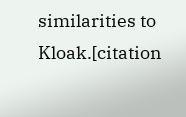similarities to Kloak.[citation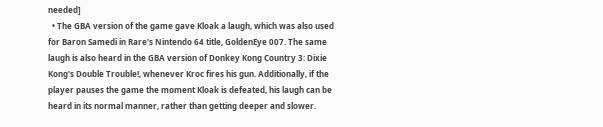needed]
  • The GBA version of the game gave Kloak a laugh, which was also used for Baron Samedi in Rare's Nintendo 64 title, GoldenEye 007. The same laugh is also heard in the GBA version of Donkey Kong Country 3: Dixie Kong's Double Trouble!, whenever Kroc fires his gun. Additionally, if the player pauses the game the moment Kloak is defeated, his laugh can be heard in its normal manner, rather than getting deeper and slower.